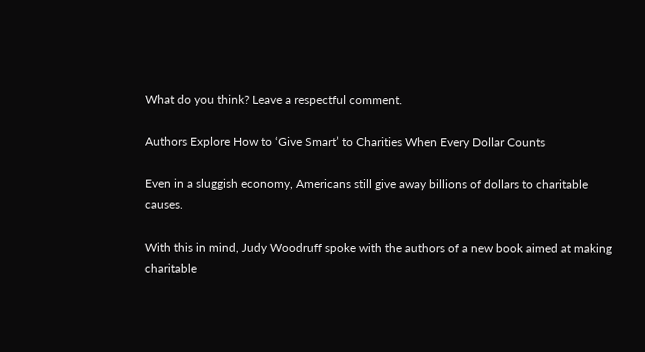What do you think? Leave a respectful comment.

Authors Explore How to ‘Give Smart’ to Charities When Every Dollar Counts

Even in a sluggish economy, Americans still give away billions of dollars to charitable causes.

With this in mind, Judy Woodruff spoke with the authors of a new book aimed at making charitable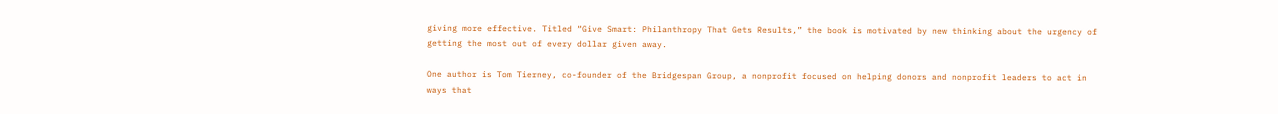giving more effective. Titled “Give Smart: Philanthropy That Gets Results,” the book is motivated by new thinking about the urgency of getting the most out of every dollar given away.

One author is Tom Tierney, co-founder of the Bridgespan Group, a nonprofit focused on helping donors and nonprofit leaders to act in ways that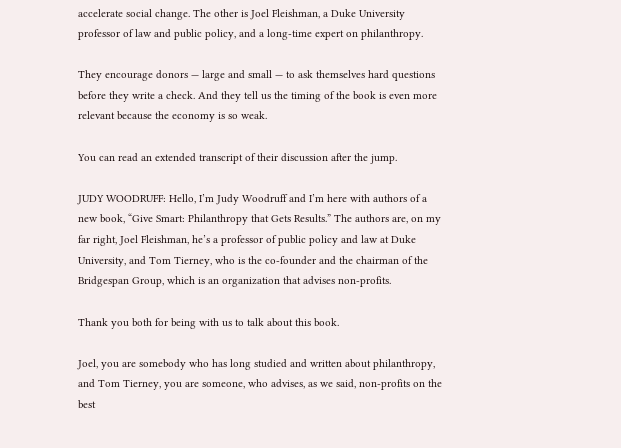accelerate social change. The other is Joel Fleishman, a Duke University professor of law and public policy, and a long-time expert on philanthropy.

They encourage donors — large and small — to ask themselves hard questions before they write a check. And they tell us the timing of the book is even more relevant because the economy is so weak.

You can read an extended transcript of their discussion after the jump.

JUDY WOODRUFF: Hello, I’m Judy Woodruff and I’m here with authors of a new book, “Give Smart: Philanthropy that Gets Results.” The authors are, on my far right, Joel Fleishman, he’s a professor of public policy and law at Duke University, and Tom Tierney, who is the co-founder and the chairman of the Bridgespan Group, which is an organization that advises non-profits.

Thank you both for being with us to talk about this book.

Joel, you are somebody who has long studied and written about philanthropy, and Tom Tierney, you are someone, who advises, as we said, non-profits on the best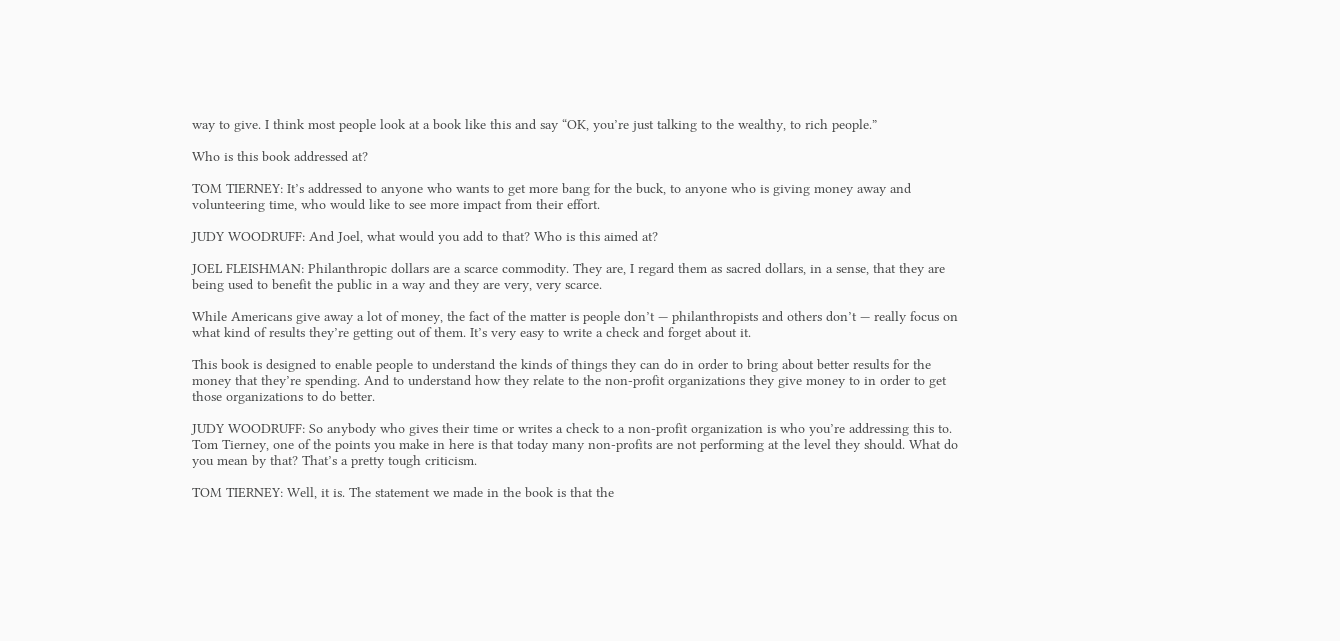way to give. I think most people look at a book like this and say “OK, you’re just talking to the wealthy, to rich people.”

Who is this book addressed at?

TOM TIERNEY: It’s addressed to anyone who wants to get more bang for the buck, to anyone who is giving money away and volunteering time, who would like to see more impact from their effort.

JUDY WOODRUFF: And Joel, what would you add to that? Who is this aimed at?

JOEL FLEISHMAN: Philanthropic dollars are a scarce commodity. They are, I regard them as sacred dollars, in a sense, that they are being used to benefit the public in a way and they are very, very scarce.

While Americans give away a lot of money, the fact of the matter is people don’t — philanthropists and others don’t — really focus on what kind of results they’re getting out of them. It’s very easy to write a check and forget about it.

This book is designed to enable people to understand the kinds of things they can do in order to bring about better results for the money that they’re spending. And to understand how they relate to the non-profit organizations they give money to in order to get those organizations to do better.

JUDY WOODRUFF: So anybody who gives their time or writes a check to a non-profit organization is who you’re addressing this to. Tom Tierney, one of the points you make in here is that today many non-profits are not performing at the level they should. What do you mean by that? That’s a pretty tough criticism.

TOM TIERNEY: Well, it is. The statement we made in the book is that the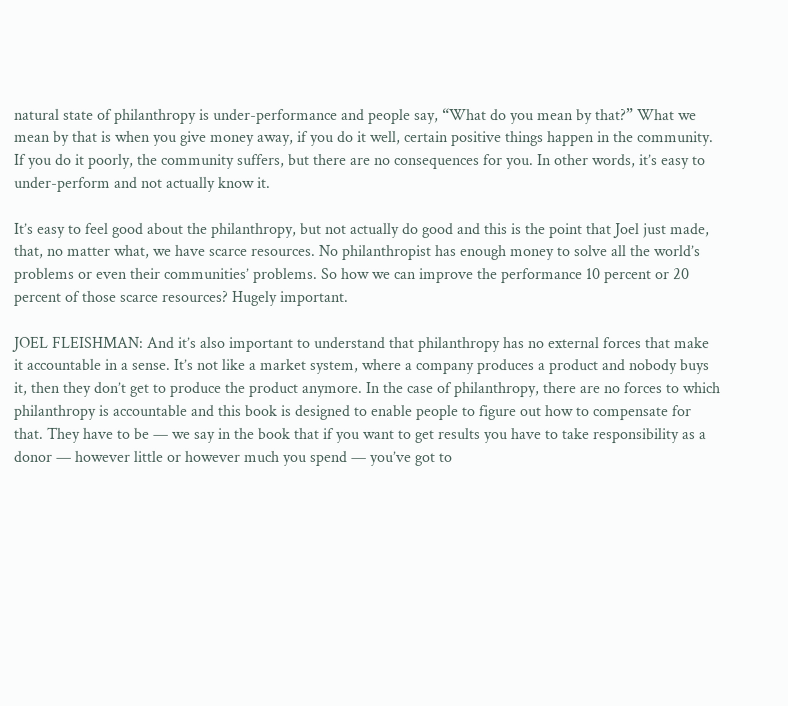natural state of philanthropy is under-performance and people say, “What do you mean by that?” What we mean by that is when you give money away, if you do it well, certain positive things happen in the community. If you do it poorly, the community suffers, but there are no consequences for you. In other words, it’s easy to under-perform and not actually know it.

It’s easy to feel good about the philanthropy, but not actually do good and this is the point that Joel just made, that, no matter what, we have scarce resources. No philanthropist has enough money to solve all the world’s problems or even their communities’ problems. So how we can improve the performance 10 percent or 20 percent of those scarce resources? Hugely important.

JOEL FLEISHMAN: And it’s also important to understand that philanthropy has no external forces that make it accountable in a sense. It’s not like a market system, where a company produces a product and nobody buys it, then they don’t get to produce the product anymore. In the case of philanthropy, there are no forces to which philanthropy is accountable and this book is designed to enable people to figure out how to compensate for that. They have to be — we say in the book that if you want to get results you have to take responsibility as a donor — however little or however much you spend — you’ve got to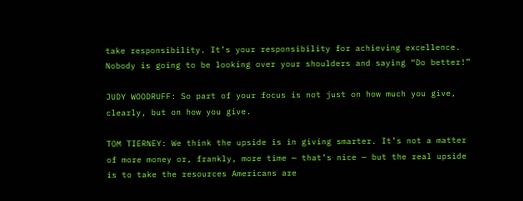take responsibility. It’s your responsibility for achieving excellence. Nobody is going to be looking over your shoulders and saying “Do better!”

JUDY WOODRUFF: So part of your focus is not just on how much you give, clearly, but on how you give.

TOM TIERNEY: We think the upside is in giving smarter. It’s not a matter of more money or, frankly, more time — that’s nice — but the real upside is to take the resources Americans are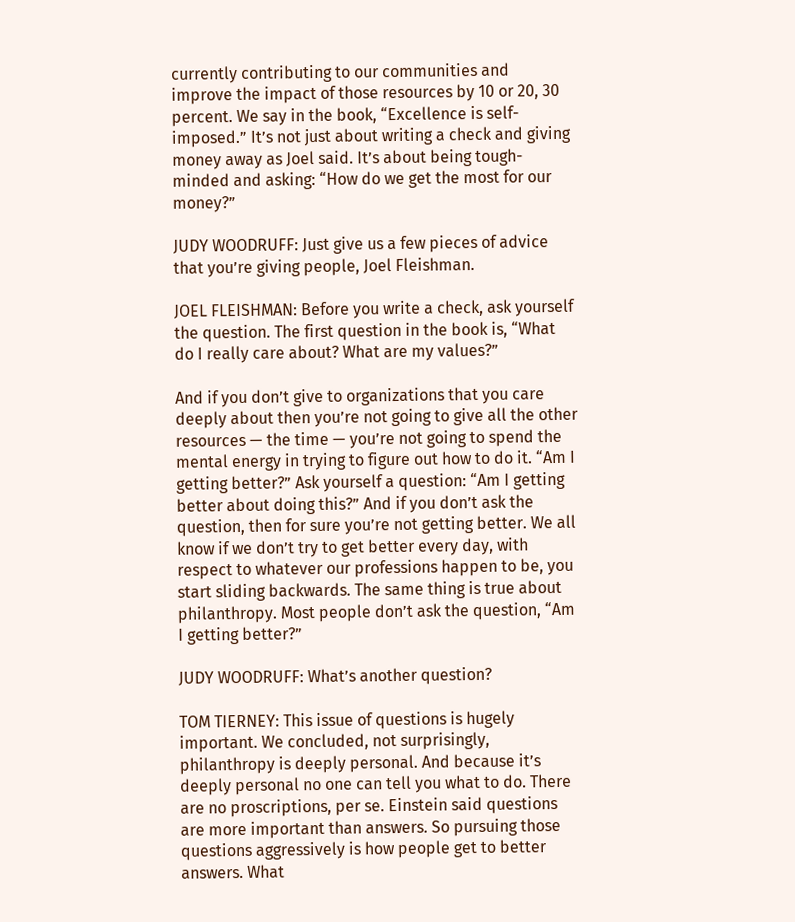currently contributing to our communities and improve the impact of those resources by 10 or 20, 30 percent. We say in the book, “Excellence is self-imposed.” It’s not just about writing a check and giving money away as Joel said. It’s about being tough-minded and asking: “How do we get the most for our money?”

JUDY WOODRUFF: Just give us a few pieces of advice that you’re giving people, Joel Fleishman.

JOEL FLEISHMAN: Before you write a check, ask yourself the question. The first question in the book is, “What do I really care about? What are my values?”

And if you don’t give to organizations that you care deeply about then you’re not going to give all the other resources — the time — you’re not going to spend the mental energy in trying to figure out how to do it. “Am I getting better?” Ask yourself a question: “Am I getting better about doing this?” And if you don’t ask the question, then for sure you’re not getting better. We all know if we don’t try to get better every day, with respect to whatever our professions happen to be, you start sliding backwards. The same thing is true about philanthropy. Most people don’t ask the question, “Am I getting better?”

JUDY WOODRUFF: What’s another question?

TOM TIERNEY: This issue of questions is hugely important. We concluded, not surprisingly, philanthropy is deeply personal. And because it’s deeply personal no one can tell you what to do. There are no proscriptions, per se. Einstein said questions are more important than answers. So pursuing those questions aggressively is how people get to better answers. What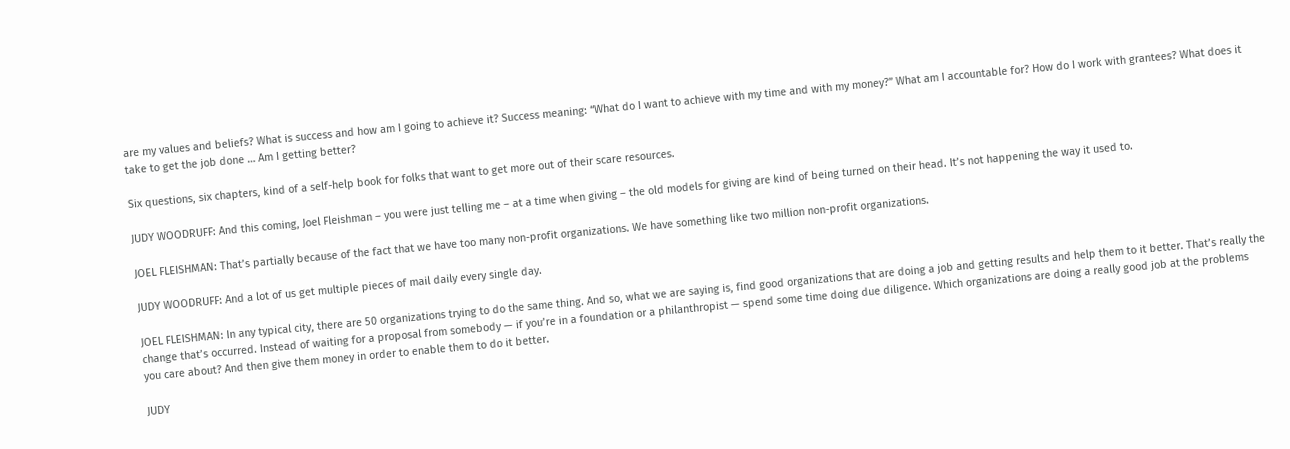are my values and beliefs? What is success and how am I going to achieve it? Success meaning: “What do I want to achieve with my time and with my money?” What am I accountable for? How do I work with grantees? What does it take to get the job done … Am I getting better?

Six questions, six chapters, kind of a self-help book for folks that want to get more out of their scare resources.

JUDY WOODRUFF: And this coming, Joel Fleishman – you were just telling me – at a time when giving – the old models for giving are kind of being turned on their head. It’s not happening the way it used to.

JOEL FLEISHMAN: That’s partially because of the fact that we have too many non-profit organizations. We have something like two million non-profit organizations.

JUDY WOODRUFF: And a lot of us get multiple pieces of mail daily every single day.

JOEL FLEISHMAN: In any typical city, there are 50 organizations trying to do the same thing. And so, what we are saying is, find good organizations that are doing a job and getting results and help them to it better. That’s really the change that’s occurred. Instead of waiting for a proposal from somebody — if you’re in a foundation or a philanthropist — spend some time doing due diligence. Which organizations are doing a really good job at the problems you care about? And then give them money in order to enable them to do it better.

JUDY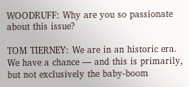WOODRUFF: Why are you so passionate about this issue?

TOM TIERNEY: We are in an historic era. We have a chance — and this is primarily, but not exclusively the baby-boom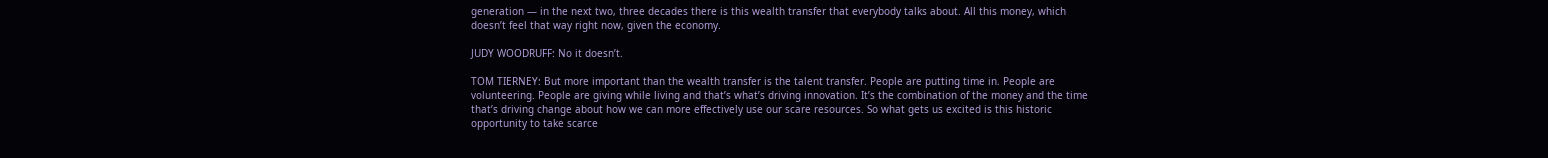generation — in the next two, three decades there is this wealth transfer that everybody talks about. All this money, which doesn’t feel that way right now, given the economy.

JUDY WOODRUFF: No it doesn’t.

TOM TIERNEY: But more important than the wealth transfer is the talent transfer. People are putting time in. People are volunteering. People are giving while living and that’s what’s driving innovation. It’s the combination of the money and the time that’s driving change about how we can more effectively use our scare resources. So what gets us excited is this historic opportunity to take scarce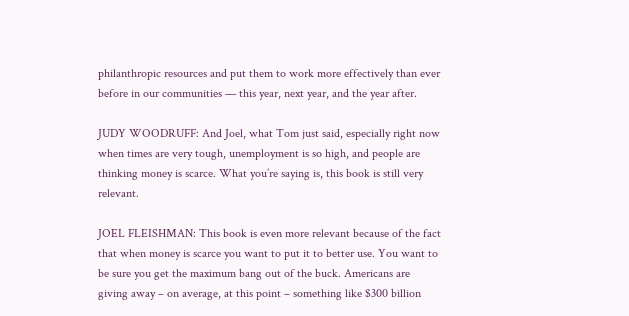philanthropic resources and put them to work more effectively than ever before in our communities — this year, next year, and the year after.

JUDY WOODRUFF: And Joel, what Tom just said, especially right now when times are very tough, unemployment is so high, and people are thinking money is scarce. What you’re saying is, this book is still very relevant.

JOEL FLEISHMAN: This book is even more relevant because of the fact that when money is scarce you want to put it to better use. You want to be sure you get the maximum bang out of the buck. Americans are giving away – on average, at this point – something like $300 billion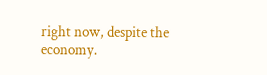right now, despite the economy.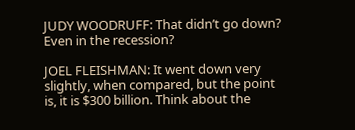JUDY WOODRUFF: That didn’t go down? Even in the recession?

JOEL FLEISHMAN: It went down very slightly, when compared, but the point is, it is $300 billion. Think about the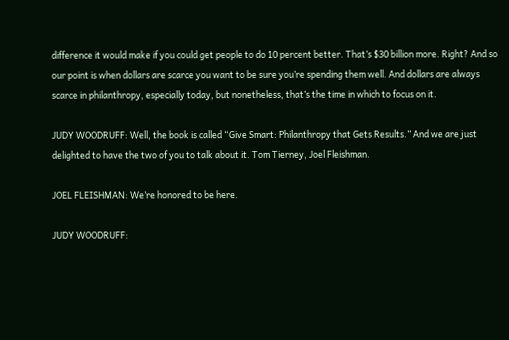difference it would make if you could get people to do 10 percent better. That’s $30 billion more. Right? And so our point is when dollars are scarce you want to be sure you’re spending them well. And dollars are always scarce in philanthropy, especially today, but nonetheless, that’s the time in which to focus on it.

JUDY WOODRUFF: Well, the book is called “Give Smart: Philanthropy that Gets Results.” And we are just delighted to have the two of you to talk about it. Tom Tierney, Joel Fleishman.

JOEL FLEISHMAN: We’re honored to be here.

JUDY WOODRUFF: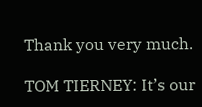Thank you very much.

TOM TIERNEY: It’s our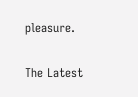pleasure.


The Latest